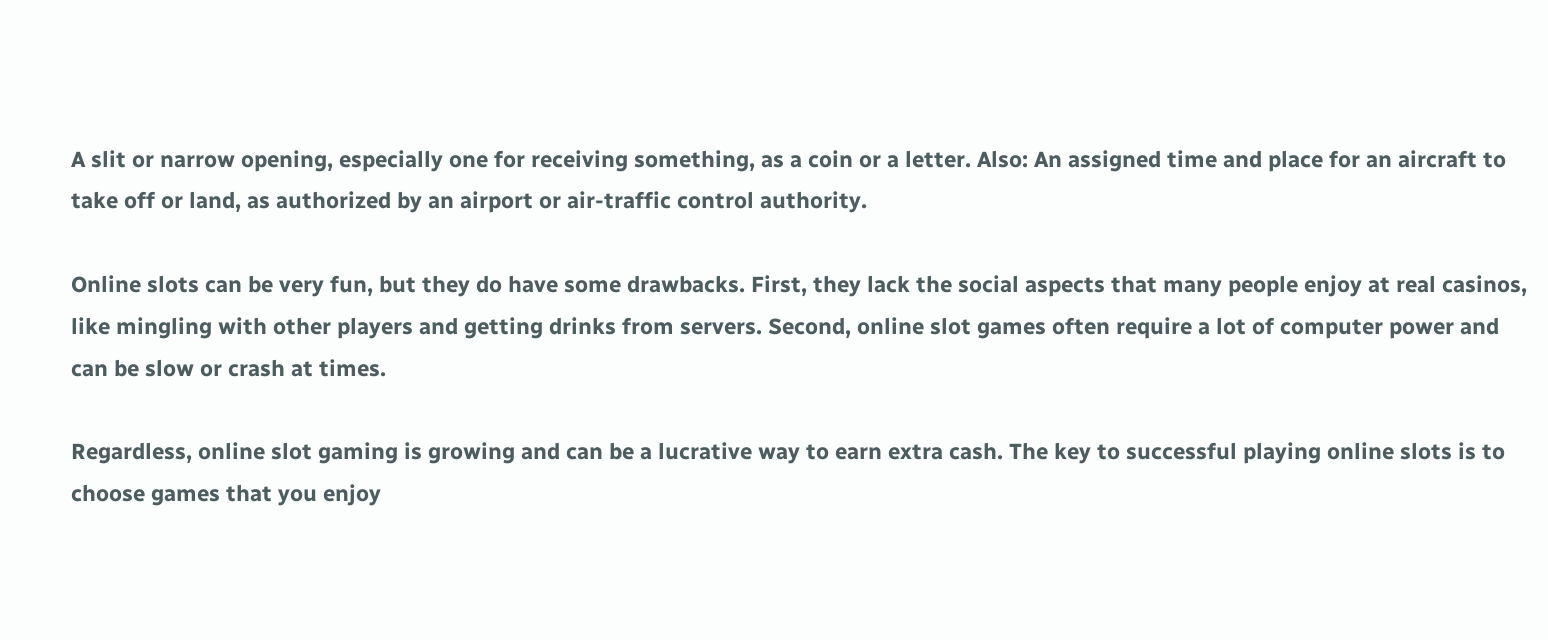A slit or narrow opening, especially one for receiving something, as a coin or a letter. Also: An assigned time and place for an aircraft to take off or land, as authorized by an airport or air-traffic control authority.

Online slots can be very fun, but they do have some drawbacks. First, they lack the social aspects that many people enjoy at real casinos, like mingling with other players and getting drinks from servers. Second, online slot games often require a lot of computer power and can be slow or crash at times.

Regardless, online slot gaming is growing and can be a lucrative way to earn extra cash. The key to successful playing online slots is to choose games that you enjoy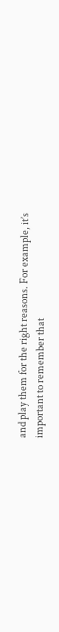and play them for the right reasons. For example, it’s important to remember that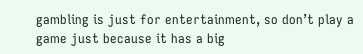gambling is just for entertainment, so don’t play a game just because it has a big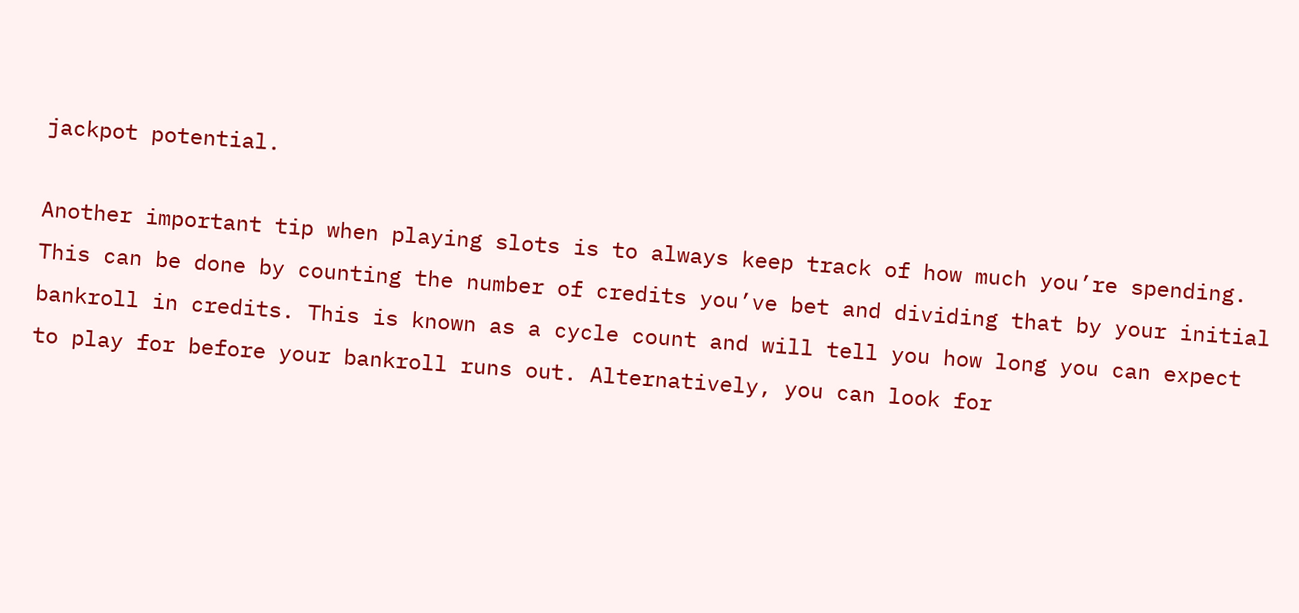jackpot potential.

Another important tip when playing slots is to always keep track of how much you’re spending. This can be done by counting the number of credits you’ve bet and dividing that by your initial bankroll in credits. This is known as a cycle count and will tell you how long you can expect to play for before your bankroll runs out. Alternatively, you can look for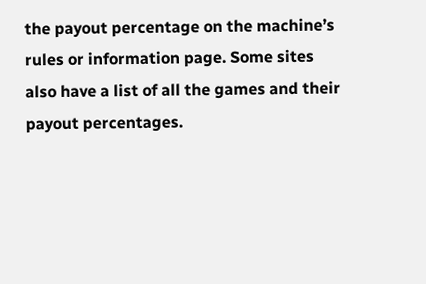the payout percentage on the machine’s rules or information page. Some sites also have a list of all the games and their payout percentages.